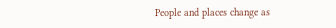People and places change as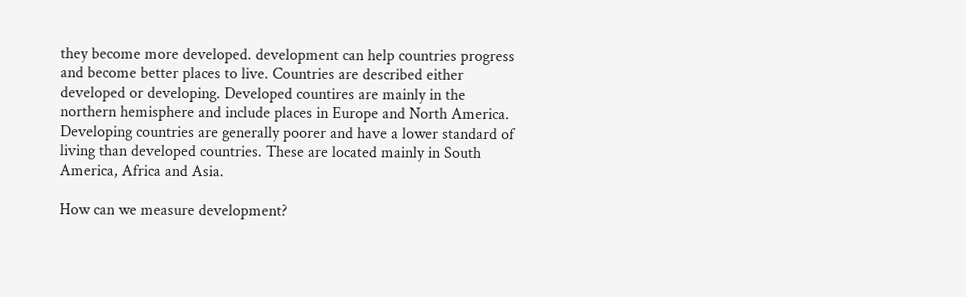they become more developed. development can help countries progress and become better places to live. Countries are described either developed or developing. Developed countires are mainly in the northern hemisphere and include places in Europe and North America. Developing countries are generally poorer and have a lower standard of living than developed countries. These are located mainly in South America, Africa and Asia.

How can we measure development?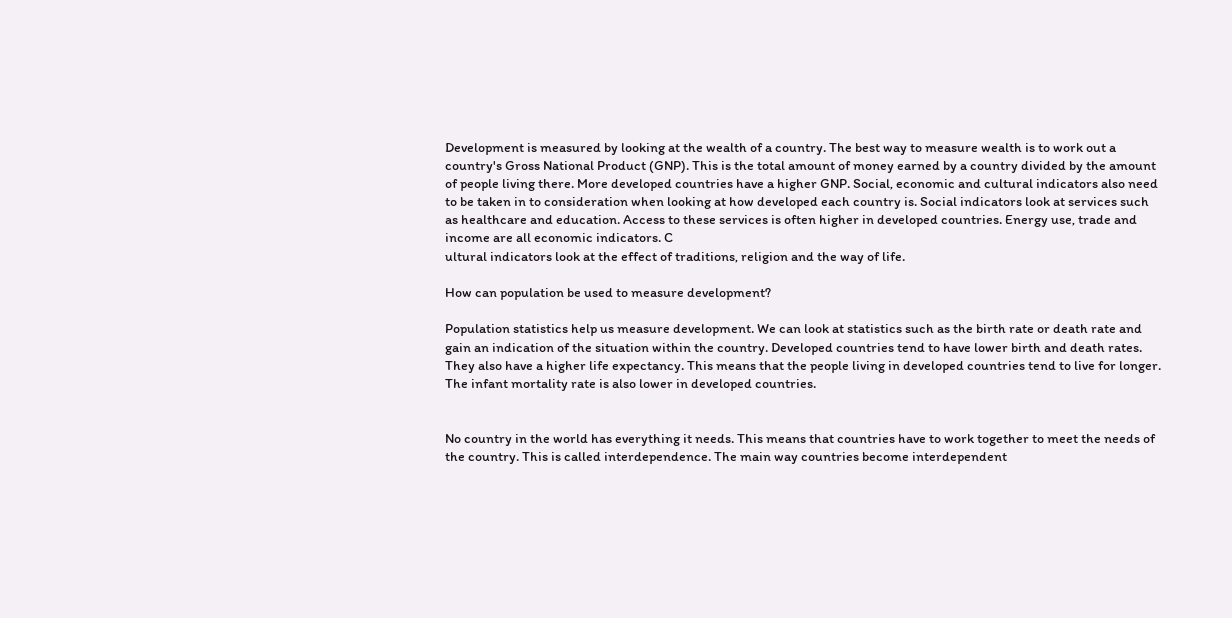Development is measured by looking at the wealth of a country. The best way to measure wealth is to work out a country's Gross National Product (GNP). This is the total amount of money earned by a country divided by the amount of people living there. More developed countries have a higher GNP. Social, economic and cultural indicators also need to be taken in to consideration when looking at how developed each country is. Social indicators look at services such as healthcare and education. Access to these services is often higher in developed countries. Energy use, trade and income are all economic indicators. C
ultural indicators look at the effect of traditions, religion and the way of life.

How can population be used to measure development?

Population statistics help us measure development. We can look at statistics such as the birth rate or death rate and gain an indication of the situation within the country. Developed countries tend to have lower birth and death rates. They also have a higher life expectancy. This means that the people living in developed countries tend to live for longer. The infant mortality rate is also lower in developed countries.


No country in the world has everything it needs. This means that countries have to work together to meet the needs of the country. This is called interdependence. The main way countries become interdependent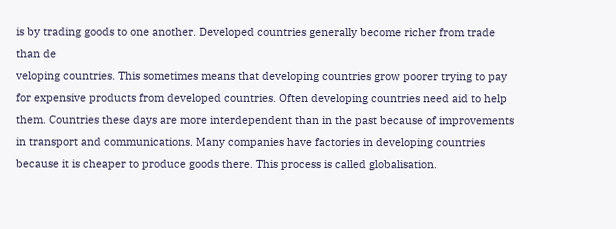is by trading goods to one another. Developed countries generally become richer from trade than de
veloping countries. This sometimes means that developing countries grow poorer trying to pay for expensive products from developed countries. Often developing countries need aid to help them. Countries these days are more interdependent than in the past because of improvements in transport and communications. Many companies have factories in developing countries because it is cheaper to produce goods there. This process is called globalisation.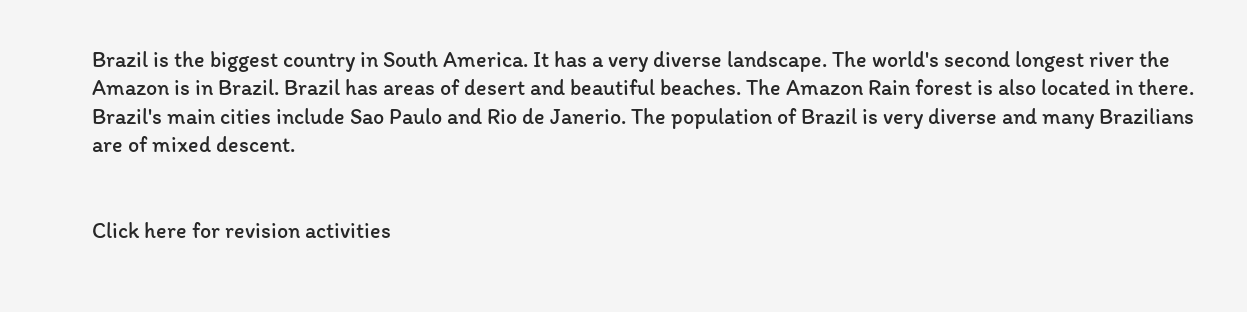Brazil is the biggest country in South America. It has a very diverse landscape. The world's second longest river the Amazon is in Brazil. Brazil has areas of desert and beautiful beaches. The Amazon Rain forest is also located in there. Brazil's main cities include Sao Paulo and Rio de Janerio. The population of Brazil is very diverse and many Brazilians are of mixed descent.


Click here for revision activities